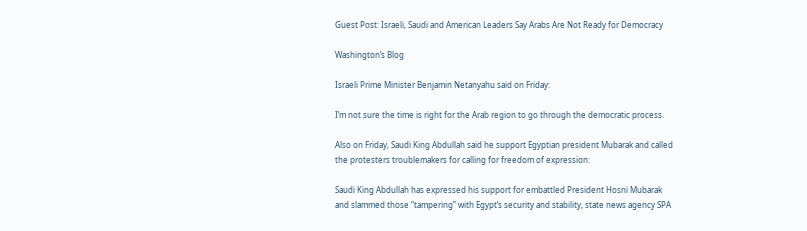Guest Post: Israeli, Saudi and American Leaders Say Arabs Are Not Ready for Democracy

Washington’s Blog

Israeli Prime Minister Benjamin Netanyahu said on Friday:

I’m not sure the time is right for the Arab region to go through the democratic process.

Also on Friday, Saudi King Abdullah said he support Egyptian president Mubarak and called the protesters troublemakers for calling for freedom of expression:

Saudi King Abdullah has expressed his support for embattled President Hosni Mubarak and slammed those “tampering” with Egypt’s security and stability, state news agency SPA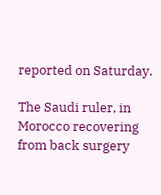reported on Saturday.

The Saudi ruler, in Morocco recovering from back surgery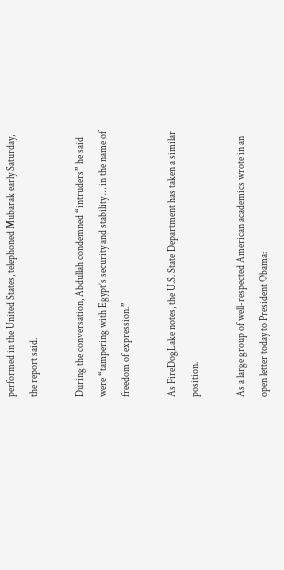performed in the United States, telephoned Mubarak early Saturday, the report said.

During the conversation, Abdullah condemned “intruders” he said were “tampering with Egypt’s security and stability … in the name of freedom of expression.”

As FireDogLake notes, the U.S. State Department has taken a similar position.

As a large group of well-respected American academics wrote in an open letter today to President Obama: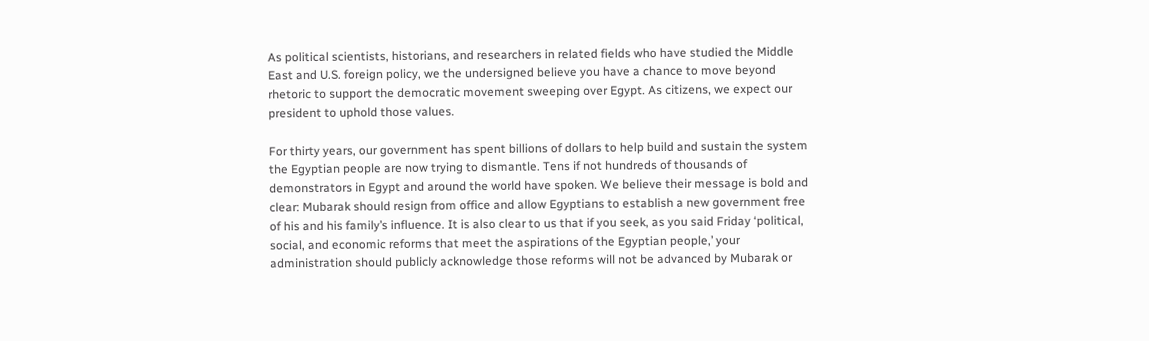As political scientists, historians, and researchers in related fields who have studied the Middle East and U.S. foreign policy, we the undersigned believe you have a chance to move beyond rhetoric to support the democratic movement sweeping over Egypt. As citizens, we expect our president to uphold those values.

For thirty years, our government has spent billions of dollars to help build and sustain the system the Egyptian people are now trying to dismantle. Tens if not hundreds of thousands of demonstrators in Egypt and around the world have spoken. We believe their message is bold and clear: Mubarak should resign from office and allow Egyptians to establish a new government free of his and his family’s influence. It is also clear to us that if you seek, as you said Friday ‘political, social, and economic reforms that meet the aspirations of the Egyptian people,’ your administration should publicly acknowledge those reforms will not be advanced by Mubarak or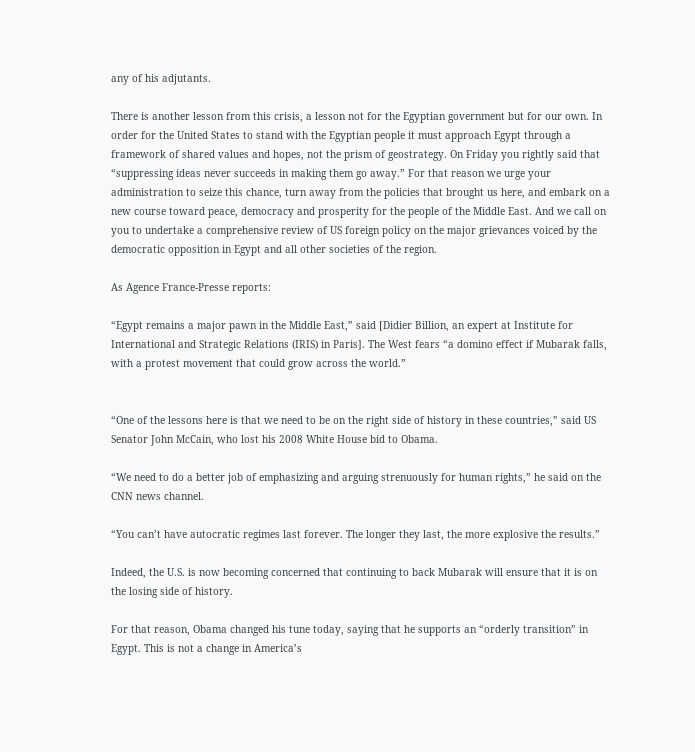any of his adjutants.

There is another lesson from this crisis, a lesson not for the Egyptian government but for our own. In order for the United States to stand with the Egyptian people it must approach Egypt through a framework of shared values and hopes, not the prism of geostrategy. On Friday you rightly said that “suppressing ideas never succeeds in making them go away.” For that reason we urge your administration to seize this chance, turn away from the policies that brought us here, and embark on a new course toward peace, democracy and prosperity for the people of the Middle East. And we call on you to undertake a comprehensive review of US foreign policy on the major grievances voiced by the democratic opposition in Egypt and all other societies of the region.

As Agence France-Presse reports:

“Egypt remains a major pawn in the Middle East,” said [Didier Billion, an expert at Institute for International and Strategic Relations (IRIS) in Paris]. The West fears “a domino effect if Mubarak falls, with a protest movement that could grow across the world.”


“One of the lessons here is that we need to be on the right side of history in these countries,” said US Senator John McCain, who lost his 2008 White House bid to Obama.

“We need to do a better job of emphasizing and arguing strenuously for human rights,” he said on the CNN news channel.

“You can’t have autocratic regimes last forever. The longer they last, the more explosive the results.”

Indeed, the U.S. is now becoming concerned that continuing to back Mubarak will ensure that it is on the losing side of history.

For that reason, Obama changed his tune today, saying that he supports an “orderly transition” in Egypt. This is not a change in America’s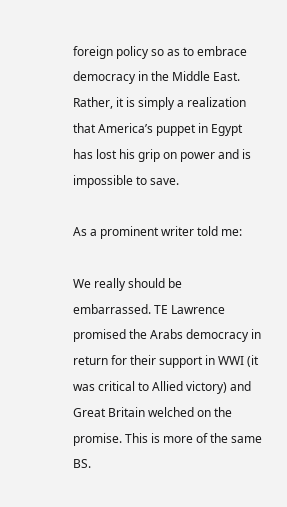foreign policy so as to embrace democracy in the Middle East. Rather, it is simply a realization that America’s puppet in Egypt has lost his grip on power and is impossible to save.

As a prominent writer told me:

We really should be embarrassed. TE Lawrence promised the Arabs democracy in return for their support in WWI (it was critical to Allied victory) and Great Britain welched on the promise. This is more of the same BS.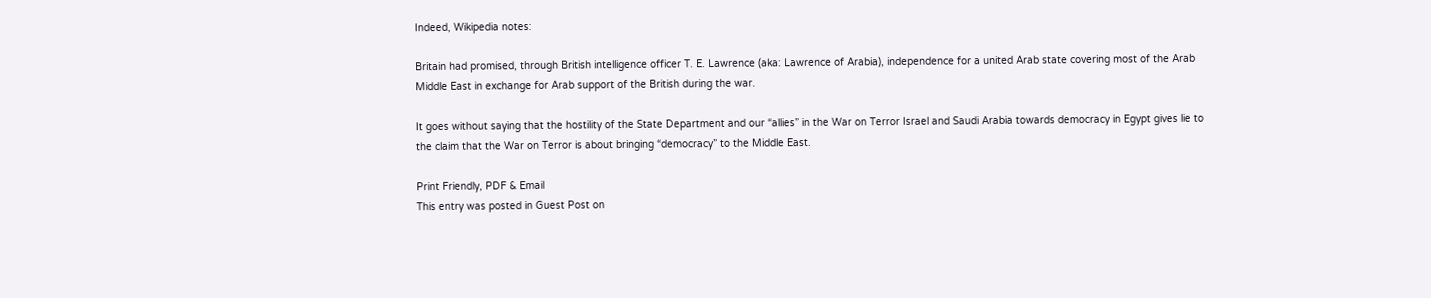Indeed, Wikipedia notes:

Britain had promised, through British intelligence officer T. E. Lawrence (aka: Lawrence of Arabia), independence for a united Arab state covering most of the Arab Middle East in exchange for Arab support of the British during the war.

It goes without saying that the hostility of the State Department and our “allies” in the War on Terror Israel and Saudi Arabia towards democracy in Egypt gives lie to the claim that the War on Terror is about bringing “democracy” to the Middle East.

Print Friendly, PDF & Email
This entry was posted in Guest Post on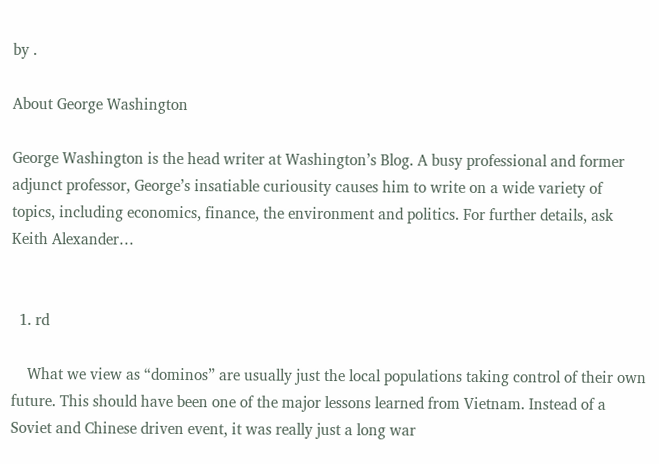by .

About George Washington

George Washington is the head writer at Washington’s Blog. A busy professional and former adjunct professor, George’s insatiable curiousity causes him to write on a wide variety of topics, including economics, finance, the environment and politics. For further details, ask Keith Alexander…


  1. rd

    What we view as “dominos” are usually just the local populations taking control of their own future. This should have been one of the major lessons learned from Vietnam. Instead of a Soviet and Chinese driven event, it was really just a long war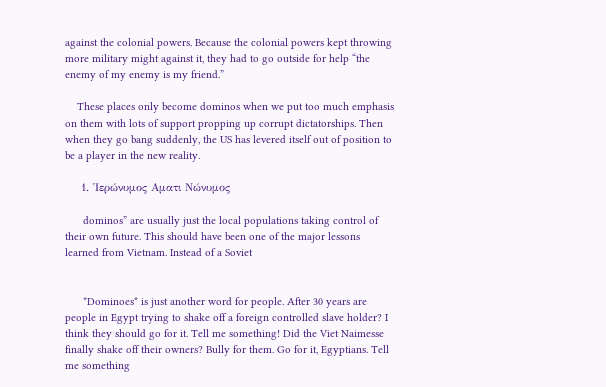against the colonial powers. Because the colonial powers kept throwing more military might against it, they had to go outside for help “the enemy of my enemy is my friend.”

    These places only become dominos when we put too much emphasis on them with lots of support propping up corrupt dictatorships. Then when they go bang suddenly, the US has levered itself out of position to be a player in the new reality.

    1. Ἱερώνυμος Αματι Nώνυμος

      dominos” are usually just the local populations taking control of their own future. This should have been one of the major lessons learned from Vietnam. Instead of a Soviet


      *Dominoes* is just another word for people. After 30 years are people in Egypt trying to shake off a foreign controlled slave holder? I think they should go for it. Tell me something! Did the Viet Naimesse finally shake off their owners? Bully for them. Go for it, Egyptians. Tell me something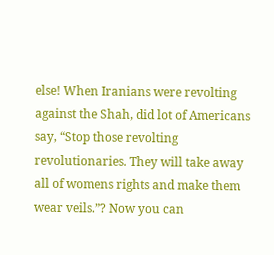else! When Iranians were revolting against the Shah, did lot of Americans say, “Stop those revolting revolutionaries. They will take away all of womens rights and make them wear veils.”? Now you can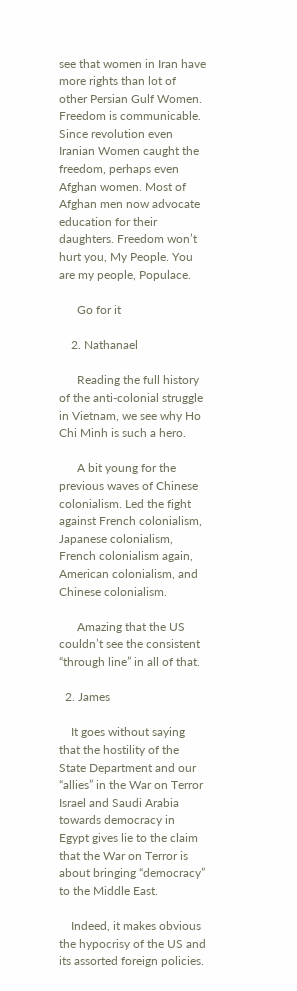see that women in Iran have more rights than lot of other Persian Gulf Women. Freedom is communicable. Since revolution even Iranian Women caught the freedom, perhaps even Afghan women. Most of Afghan men now advocate education for their daughters. Freedom won’t hurt you, My People. You are my people, Populace.

      Go for it

    2. Nathanael

      Reading the full history of the anti-colonial struggle in Vietnam, we see why Ho Chi Minh is such a hero.

      A bit young for the previous waves of Chinese colonialism. Led the fight against French colonialism, Japanese colonialism, French colonialism again, American colonialism, and Chinese colonialism.

      Amazing that the US couldn’t see the consistent “through line” in all of that.

  2. James

    It goes without saying that the hostility of the State Department and our “allies” in the War on Terror Israel and Saudi Arabia towards democracy in Egypt gives lie to the claim that the War on Terror is about bringing “democracy” to the Middle East.

    Indeed, it makes obvious the hypocrisy of the US and its assorted foreign policies.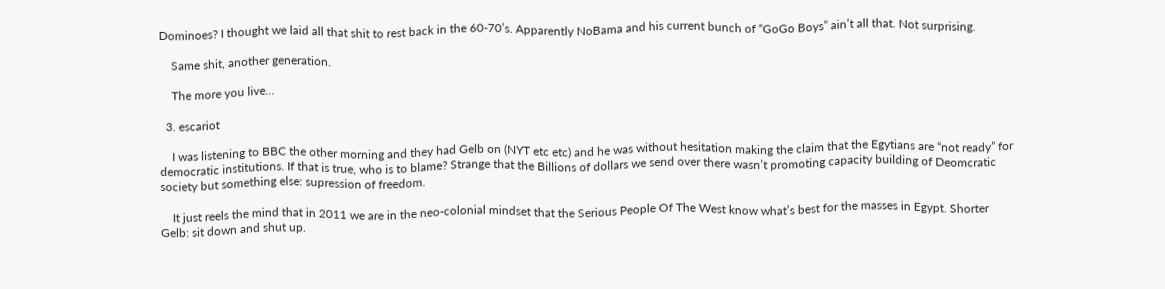Dominoes? I thought we laid all that shit to rest back in the 60-70’s. Apparently NoBama and his current bunch of “GoGo Boys” ain’t all that. Not surprising.

    Same shit, another generation.

    The more you live…

  3. escariot

    I was listening to BBC the other morning and they had Gelb on (NYT etc etc) and he was without hesitation making the claim that the Egytians are “not ready” for democratic institutions. If that is true, who is to blame? Strange that the Billions of dollars we send over there wasn’t promoting capacity building of Deomcratic society but something else: supression of freedom.

    It just reels the mind that in 2011 we are in the neo-colonial mindset that the Serious People Of The West know what’s best for the masses in Egypt. Shorter Gelb: sit down and shut up.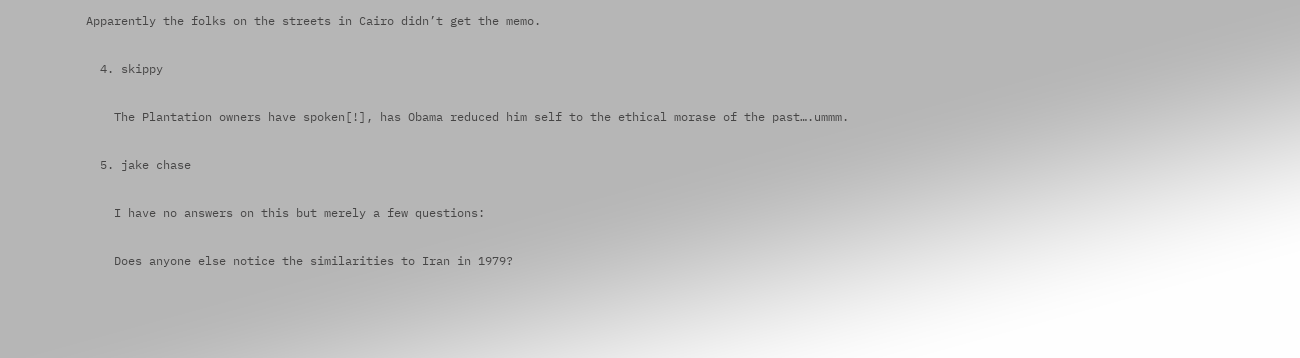Apparently the folks on the streets in Cairo didn’t get the memo.

  4. skippy

    The Plantation owners have spoken[!], has Obama reduced him self to the ethical morase of the past….ummm.

  5. jake chase

    I have no answers on this but merely a few questions:

    Does anyone else notice the similarities to Iran in 1979?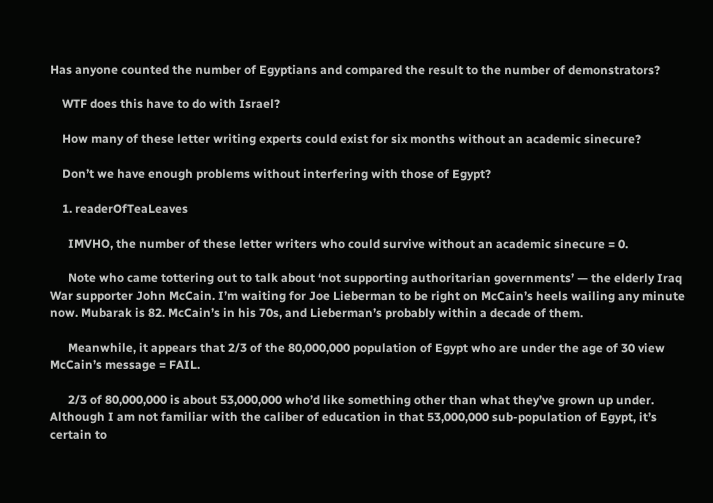Has anyone counted the number of Egyptians and compared the result to the number of demonstrators?

    WTF does this have to do with Israel?

    How many of these letter writing experts could exist for six months without an academic sinecure?

    Don’t we have enough problems without interfering with those of Egypt?

    1. readerOfTeaLeaves

      IMVHO, the number of these letter writers who could survive without an academic sinecure = 0.

      Note who came tottering out to talk about ‘not supporting authoritarian governments’ — the elderly Iraq War supporter John McCain. I’m waiting for Joe Lieberman to be right on McCain’s heels wailing any minute now. Mubarak is 82. McCain’s in his 70s, and Lieberman’s probably within a decade of them.

      Meanwhile, it appears that 2/3 of the 80,000,000 population of Egypt who are under the age of 30 view McCain’s message = FAIL.

      2/3 of 80,000,000 is about 53,000,000 who’d like something other than what they’ve grown up under. Although I am not familiar with the caliber of education in that 53,000,000 sub-population of Egypt, it’s certain to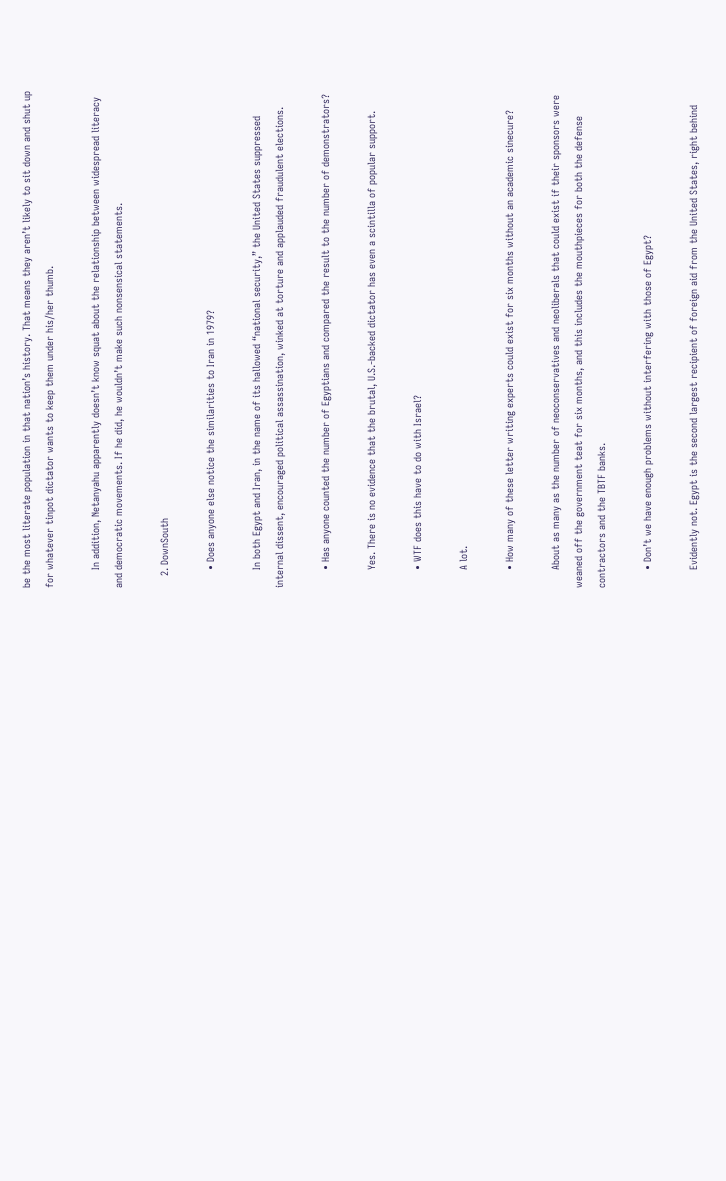be the most literate population in that nation’s history. That means they aren’t likely to sit down and shut up for whatever tinpot dictator wants to keep them under his/her thumb.

      In addition, Netanyahu apparently doesn’t know squat about the relationship between widespread literacy and democratic movements. If he did, he wouldn’t make such nonsensical statements.

    2. DownSouth

      • Does anyone else notice the similarities to Iran in 1979?

      In both Egypt and Iran, in the name of its hallowed “national security,” the United States suppressed internal dissent, encouraged political assassination, winked at torture and applauded fraudulent elections.

      • Has anyone counted the number of Egyptians and compared the result to the number of demonstrators?

      Yes. There is no evidence that the brutal, U.S.-backed dictator has even a scintilla of popular support.

      • WTF does this have to do with Israel?

      A lot.

      • How many of these letter writing experts could exist for six months without an academic sinecure?

      About as many as the number of neoconservatives and neoliberals that could exist if their sponsors were weaned off the government teat for six months, and this includes the mouthpieces for both the defense contractors and the TBTF banks.

      • Don’t we have enough problems without interfering with those of Egypt?

      Evidently not. Egypt is the second largest recipient of foreign aid from the United States, right behind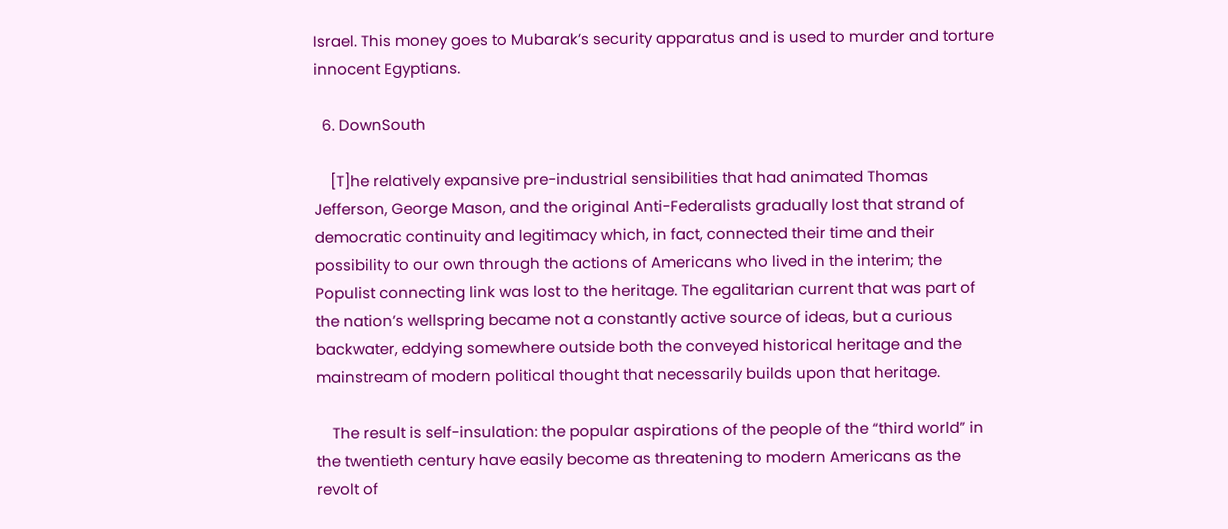Israel. This money goes to Mubarak’s security apparatus and is used to murder and torture innocent Egyptians.

  6. DownSouth

    [T]he relatively expansive pre-industrial sensibilities that had animated Thomas Jefferson, George Mason, and the original Anti-Federalists gradually lost that strand of democratic continuity and legitimacy which, in fact, connected their time and their possibility to our own through the actions of Americans who lived in the interim; the Populist connecting link was lost to the heritage. The egalitarian current that was part of the nation’s wellspring became not a constantly active source of ideas, but a curious backwater, eddying somewhere outside both the conveyed historical heritage and the mainstream of modern political thought that necessarily builds upon that heritage.

    The result is self-insulation: the popular aspirations of the people of the “third world” in the twentieth century have easily become as threatening to modern Americans as the revolt of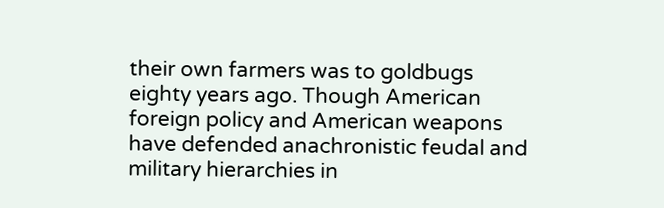their own farmers was to goldbugs eighty years ago. Though American foreign policy and American weapons have defended anachronistic feudal and military hierarchies in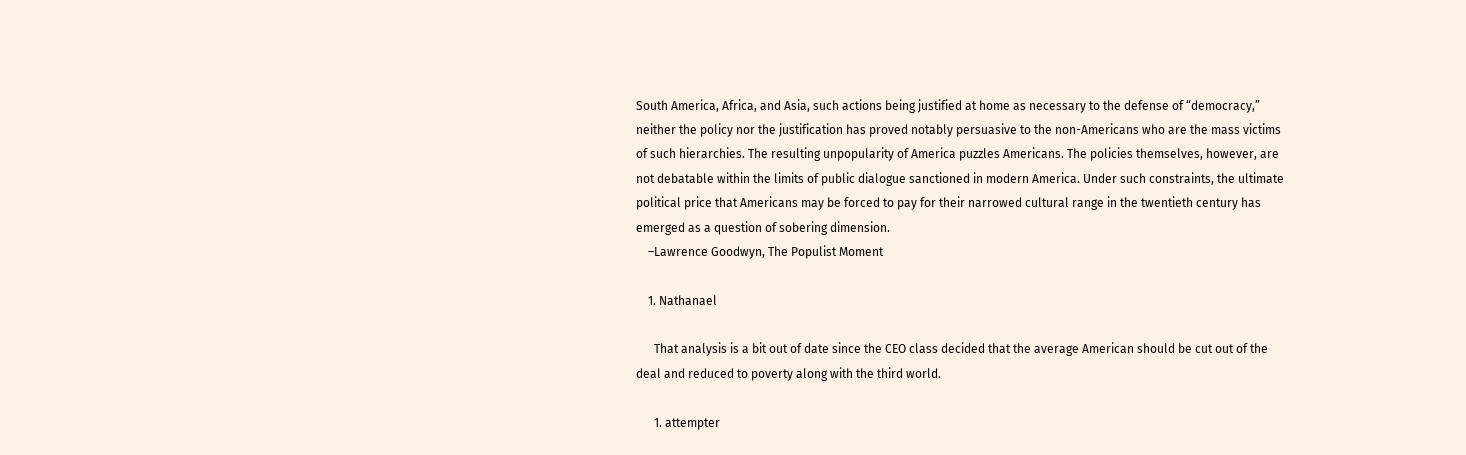South America, Africa, and Asia, such actions being justified at home as necessary to the defense of “democracy,” neither the policy nor the justification has proved notably persuasive to the non-Americans who are the mass victims of such hierarchies. The resulting unpopularity of America puzzles Americans. The policies themselves, however, are not debatable within the limits of public dialogue sanctioned in modern America. Under such constraints, the ultimate political price that Americans may be forced to pay for their narrowed cultural range in the twentieth century has emerged as a question of sobering dimension.
    –Lawrence Goodwyn, The Populist Moment

    1. Nathanael

      That analysis is a bit out of date since the CEO class decided that the average American should be cut out of the deal and reduced to poverty along with the third world.

      1. attempter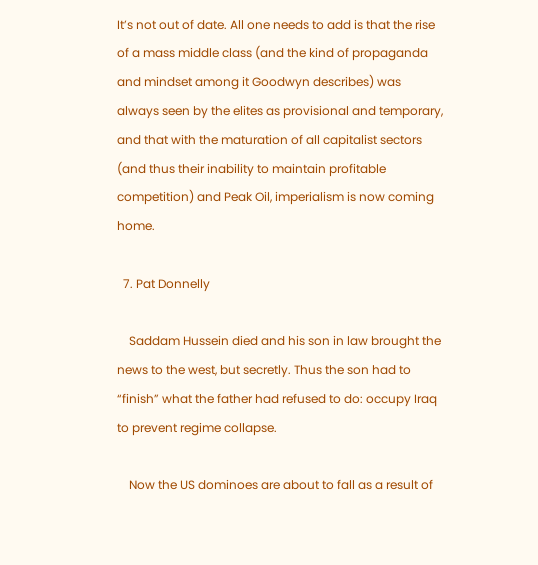It’s not out of date. All one needs to add is that the rise of a mass middle class (and the kind of propaganda and mindset among it Goodwyn describes) was always seen by the elites as provisional and temporary, and that with the maturation of all capitalist sectors (and thus their inability to maintain profitable competition) and Peak Oil, imperialism is now coming home.

  7. Pat Donnelly

    Saddam Hussein died and his son in law brought the news to the west, but secretly. Thus the son had to “finish” what the father had refused to do: occupy Iraq to prevent regime collapse.

    Now the US dominoes are about to fall as a result of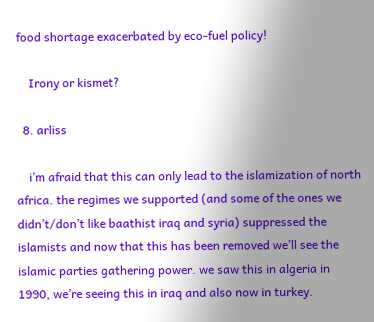food shortage exacerbated by eco-fuel policy!

    Irony or kismet?

  8. arliss

    i’m afraid that this can only lead to the islamization of north africa. the regimes we supported (and some of the ones we didn’t/don’t like baathist iraq and syria) suppressed the islamists and now that this has been removed we’ll see the islamic parties gathering power. we saw this in algeria in 1990, we’re seeing this in iraq and also now in turkey.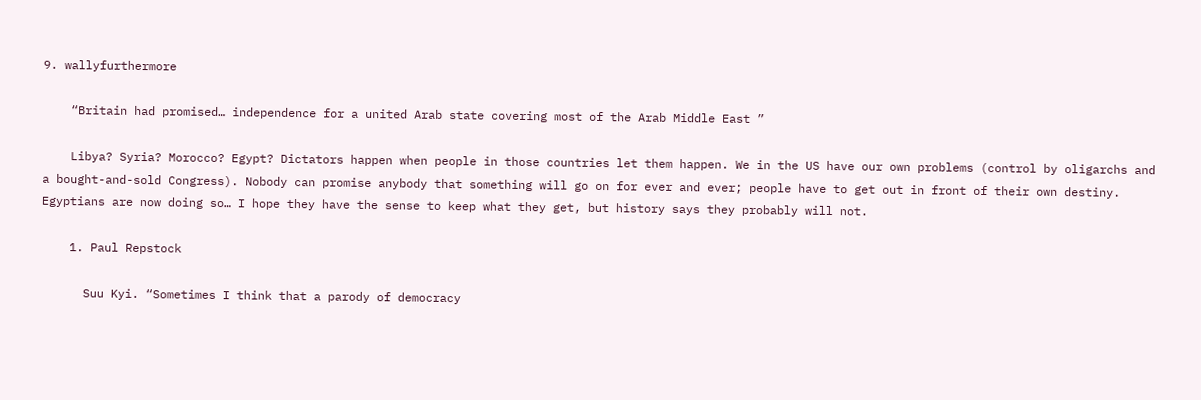9. wallyfurthermore

    “Britain had promised… independence for a united Arab state covering most of the Arab Middle East ”

    Libya? Syria? Morocco? Egypt? Dictators happen when people in those countries let them happen. We in the US have our own problems (control by oligarchs and a bought-and-sold Congress). Nobody can promise anybody that something will go on for ever and ever; people have to get out in front of their own destiny. Egyptians are now doing so… I hope they have the sense to keep what they get, but history says they probably will not.

    1. Paul Repstock

      Suu Kyi. “Sometimes I think that a parody of democracy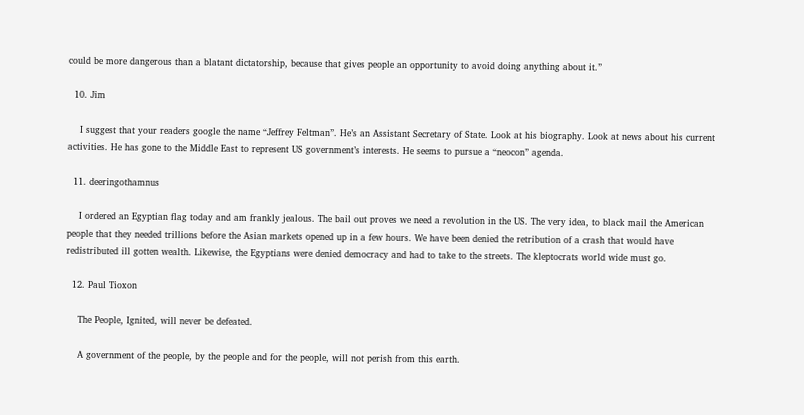could be more dangerous than a blatant dictatorship, because that gives people an opportunity to avoid doing anything about it.”

  10. Jim

    I suggest that your readers google the name “Jeffrey Feltman”. He’s an Assistant Secretary of State. Look at his biography. Look at news about his current activities. He has gone to the Middle East to represent US government’s interests. He seems to pursue a “neocon” agenda.

  11. deeringothamnus

    I ordered an Egyptian flag today and am frankly jealous. The bail out proves we need a revolution in the US. The very idea, to black mail the American people that they needed trillions before the Asian markets opened up in a few hours. We have been denied the retribution of a crash that would have redistributed ill gotten wealth. Likewise, the Egyptians were denied democracy and had to take to the streets. The kleptocrats world wide must go.

  12. Paul Tioxon

    The People, Ignited, will never be defeated.

    A government of the people, by the people and for the people, will not perish from this earth.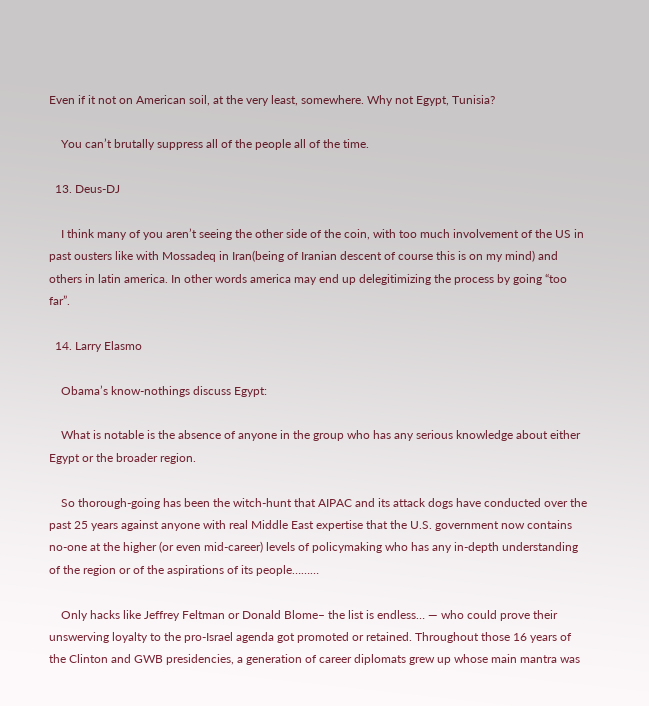Even if it not on American soil, at the very least, somewhere. Why not Egypt, Tunisia?

    You can’t brutally suppress all of the people all of the time.

  13. Deus-DJ

    I think many of you aren’t seeing the other side of the coin, with too much involvement of the US in past ousters like with Mossadeq in Iran(being of Iranian descent of course this is on my mind) and others in latin america. In other words america may end up delegitimizing the process by going “too far”.

  14. Larry Elasmo

    Obama’s know-nothings discuss Egypt:

    What is notable is the absence of anyone in the group who has any serious knowledge about either Egypt or the broader region.

    So thorough-going has been the witch-hunt that AIPAC and its attack dogs have conducted over the past 25 years against anyone with real Middle East expertise that the U.S. government now contains no-one at the higher (or even mid-career) levels of policymaking who has any in-depth understanding of the region or of the aspirations of its people………

    Only hacks like Jeffrey Feltman or Donald Blome– the list is endless… — who could prove their unswerving loyalty to the pro-Israel agenda got promoted or retained. Throughout those 16 years of the Clinton and GWB presidencies, a generation of career diplomats grew up whose main mantra was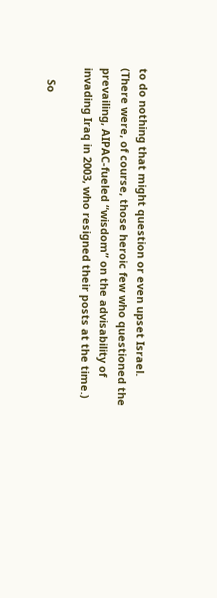to do nothing that might question or even upset Israel. (There were, of course, those heroic few who questioned the prevailing, AIPAC-fueled “wisdom” on the advisability of invading Iraq in 2003, who resigned their posts at the time.)

    So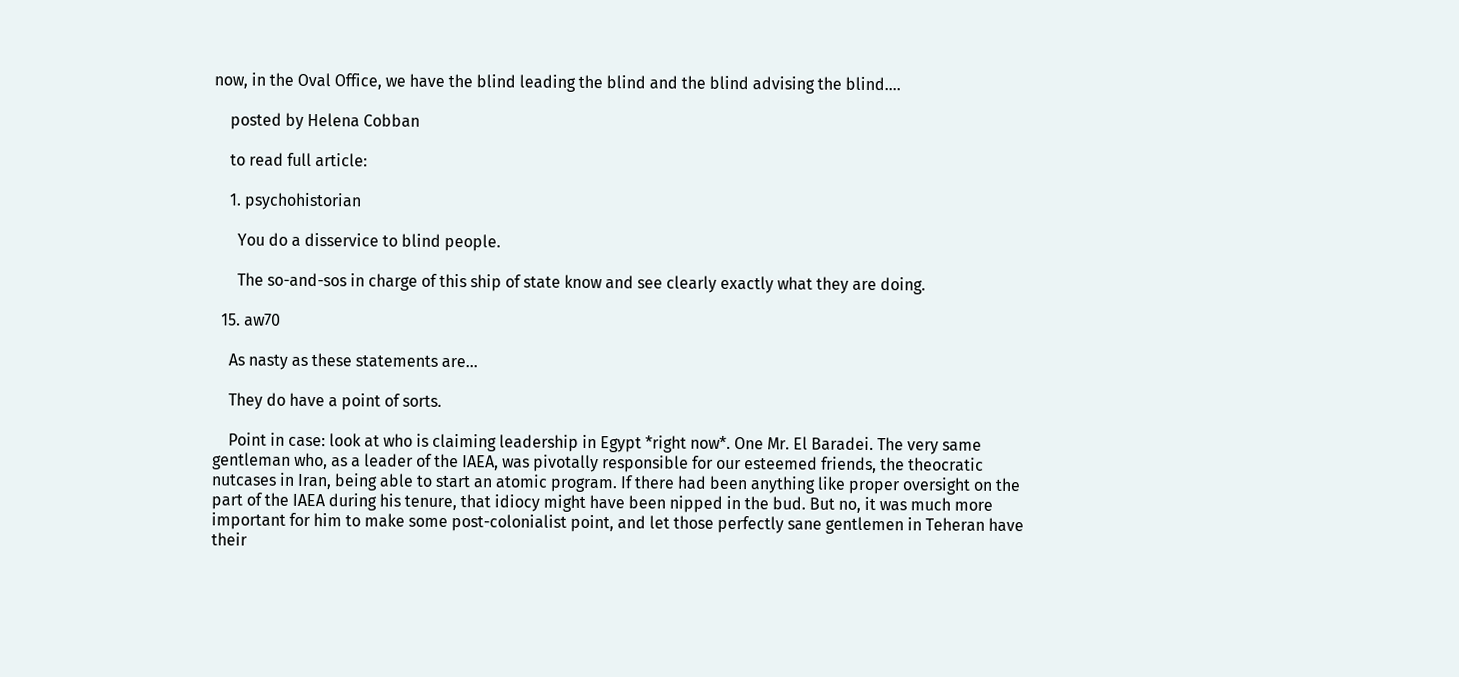now, in the Oval Office, we have the blind leading the blind and the blind advising the blind….

    posted by Helena Cobban

    to read full article:

    1. psychohistorian

      You do a disservice to blind people.

      The so-and-sos in charge of this ship of state know and see clearly exactly what they are doing.

  15. aw70

    As nasty as these statements are…

    They do have a point of sorts.

    Point in case: look at who is claiming leadership in Egypt *right now*. One Mr. El Baradei. The very same gentleman who, as a leader of the IAEA, was pivotally responsible for our esteemed friends, the theocratic nutcases in Iran, being able to start an atomic program. If there had been anything like proper oversight on the part of the IAEA during his tenure, that idiocy might have been nipped in the bud. But no, it was much more important for him to make some post-colonialist point, and let those perfectly sane gentlemen in Teheran have their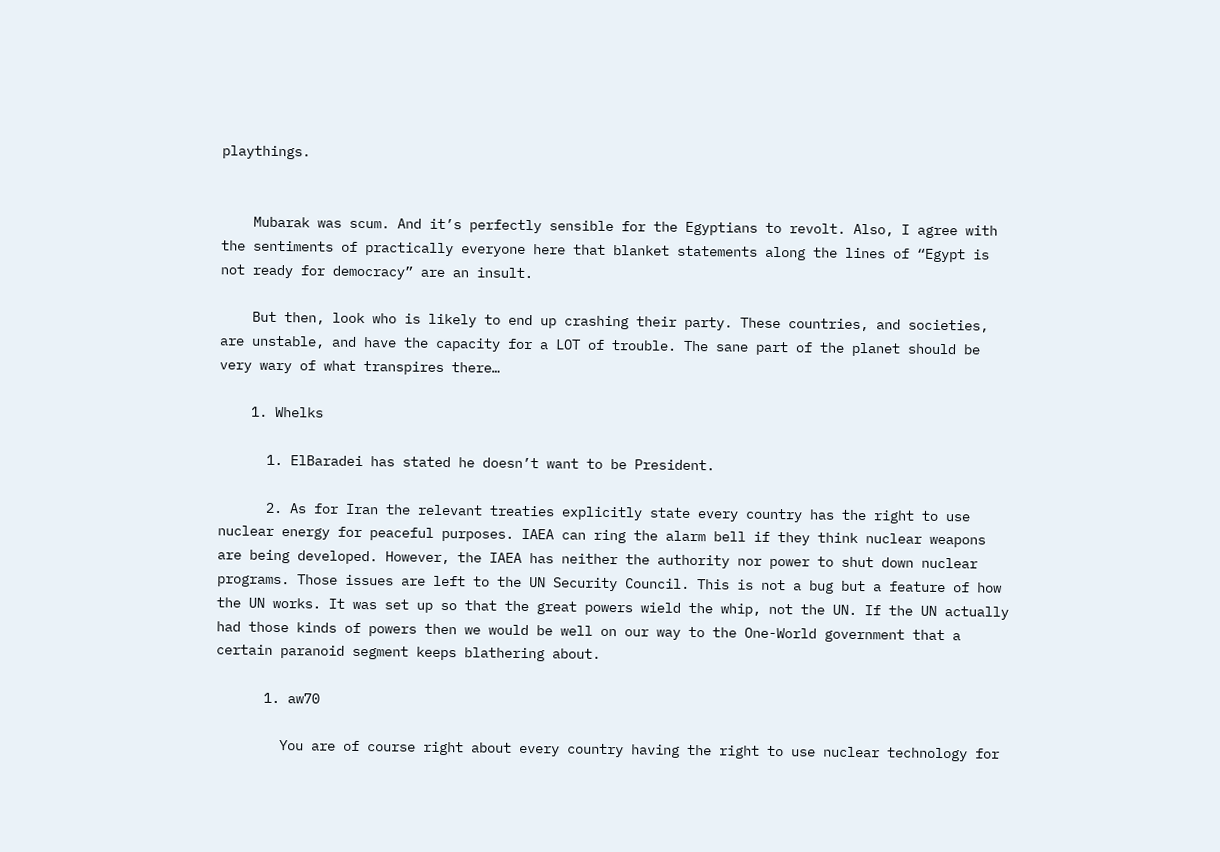playthings.


    Mubarak was scum. And it’s perfectly sensible for the Egyptians to revolt. Also, I agree with the sentiments of practically everyone here that blanket statements along the lines of “Egypt is not ready for democracy” are an insult.

    But then, look who is likely to end up crashing their party. These countries, and societies, are unstable, and have the capacity for a LOT of trouble. The sane part of the planet should be very wary of what transpires there…

    1. Whelks

      1. ElBaradei has stated he doesn’t want to be President.

      2. As for Iran the relevant treaties explicitly state every country has the right to use nuclear energy for peaceful purposes. IAEA can ring the alarm bell if they think nuclear weapons are being developed. However, the IAEA has neither the authority nor power to shut down nuclear programs. Those issues are left to the UN Security Council. This is not a bug but a feature of how the UN works. It was set up so that the great powers wield the whip, not the UN. If the UN actually had those kinds of powers then we would be well on our way to the One-World government that a certain paranoid segment keeps blathering about.

      1. aw70

        You are of course right about every country having the right to use nuclear technology for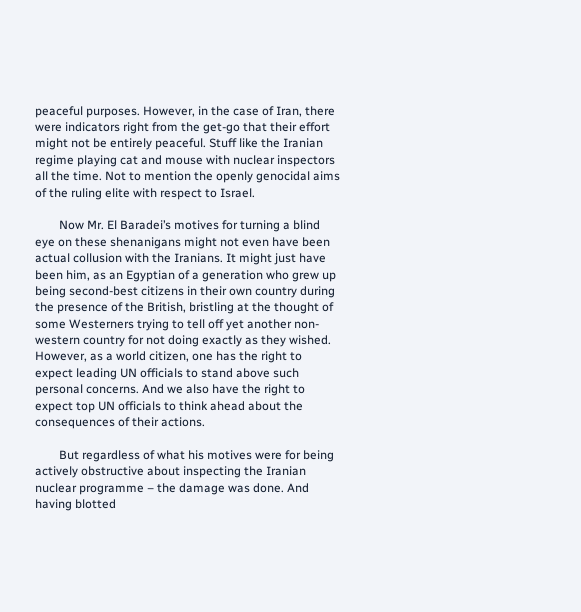peaceful purposes. However, in the case of Iran, there were indicators right from the get-go that their effort might not be entirely peaceful. Stuff like the Iranian regime playing cat and mouse with nuclear inspectors all the time. Not to mention the openly genocidal aims of the ruling elite with respect to Israel.

        Now Mr. El Baradei’s motives for turning a blind eye on these shenanigans might not even have been actual collusion with the Iranians. It might just have been him, as an Egyptian of a generation who grew up being second-best citizens in their own country during the presence of the British, bristling at the thought of some Westerners trying to tell off yet another non-western country for not doing exactly as they wished. However, as a world citizen, one has the right to expect leading UN officials to stand above such personal concerns. And we also have the right to expect top UN officials to think ahead about the consequences of their actions.

        But regardless of what his motives were for being actively obstructive about inspecting the Iranian nuclear programme – the damage was done. And having blotted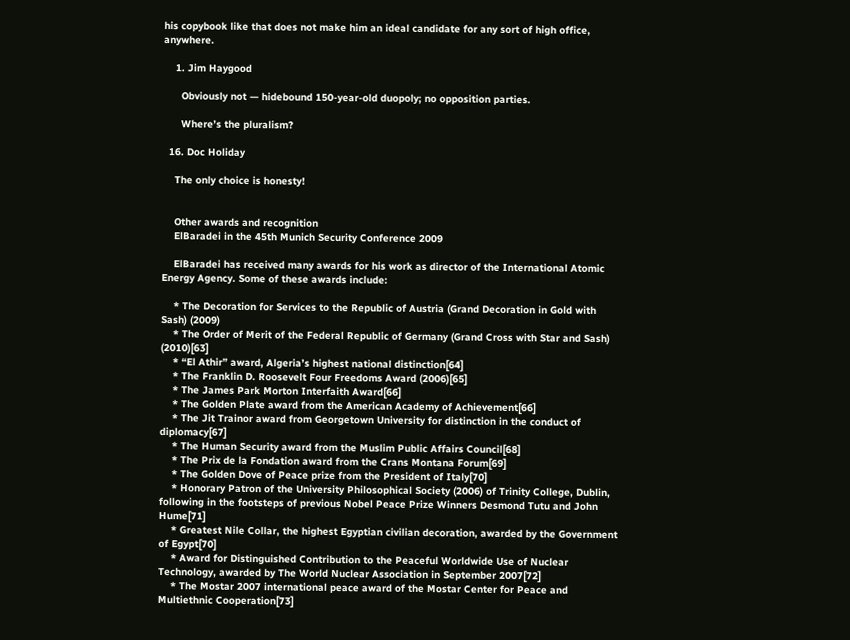his copybook like that does not make him an ideal candidate for any sort of high office, anywhere.

    1. Jim Haygood

      Obviously not — hidebound 150-year-old duopoly; no opposition parties.

      Where’s the pluralism?

  16. Doc Holiday

    The only choice is honesty!


    Other awards and recognition
    ElBaradei in the 45th Munich Security Conference 2009

    ElBaradei has received many awards for his work as director of the International Atomic Energy Agency. Some of these awards include:

    * The Decoration for Services to the Republic of Austria (Grand Decoration in Gold with Sash) (2009)
    * The Order of Merit of the Federal Republic of Germany (Grand Cross with Star and Sash) (2010)[63]
    * “El Athir” award, Algeria’s highest national distinction[64]
    * The Franklin D. Roosevelt Four Freedoms Award (2006)[65]
    * The James Park Morton Interfaith Award[66]
    * The Golden Plate award from the American Academy of Achievement[66]
    * The Jit Trainor award from Georgetown University for distinction in the conduct of diplomacy[67]
    * The Human Security award from the Muslim Public Affairs Council[68]
    * The Prix de la Fondation award from the Crans Montana Forum[69]
    * The Golden Dove of Peace prize from the President of Italy[70]
    * Honorary Patron of the University Philosophical Society (2006) of Trinity College, Dublin, following in the footsteps of previous Nobel Peace Prize Winners Desmond Tutu and John Hume[71]
    * Greatest Nile Collar, the highest Egyptian civilian decoration, awarded by the Government of Egypt[70]
    * Award for Distinguished Contribution to the Peaceful Worldwide Use of Nuclear Technology, awarded by The World Nuclear Association in September 2007[72]
    * The Mostar 2007 international peace award of the Mostar Center for Peace and Multiethnic Cooperation[73]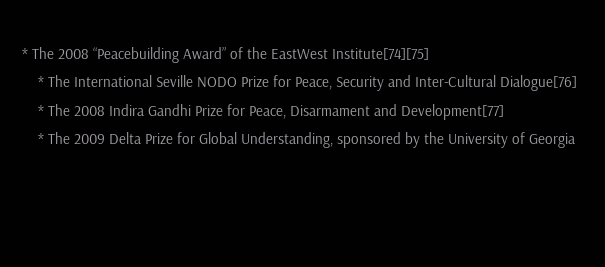* The 2008 “Peacebuilding Award” of the EastWest Institute[74][75]
    * The International Seville NODO Prize for Peace, Security and Inter-Cultural Dialogue[76]
    * The 2008 Indira Gandhi Prize for Peace, Disarmament and Development[77]
    * The 2009 Delta Prize for Global Understanding, sponsored by the University of Georgia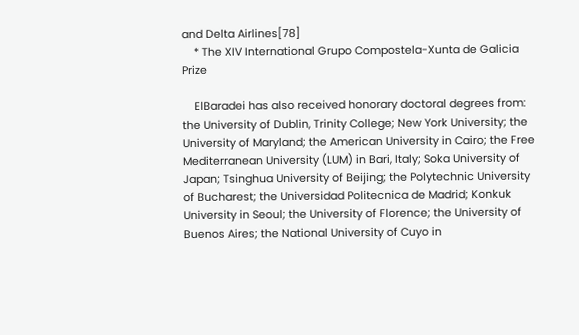and Delta Airlines[78]
    * The XIV International Grupo Compostela-Xunta de Galicia Prize

    ElBaradei has also received honorary doctoral degrees from: the University of Dublin, Trinity College; New York University; the University of Maryland; the American University in Cairo; the Free Mediterranean University (LUM) in Bari, Italy; Soka University of Japan; Tsinghua University of Beijing; the Polytechnic University of Bucharest; the Universidad Politecnica de Madrid; Konkuk University in Seoul; the University of Florence; the University of Buenos Aires; the National University of Cuyo in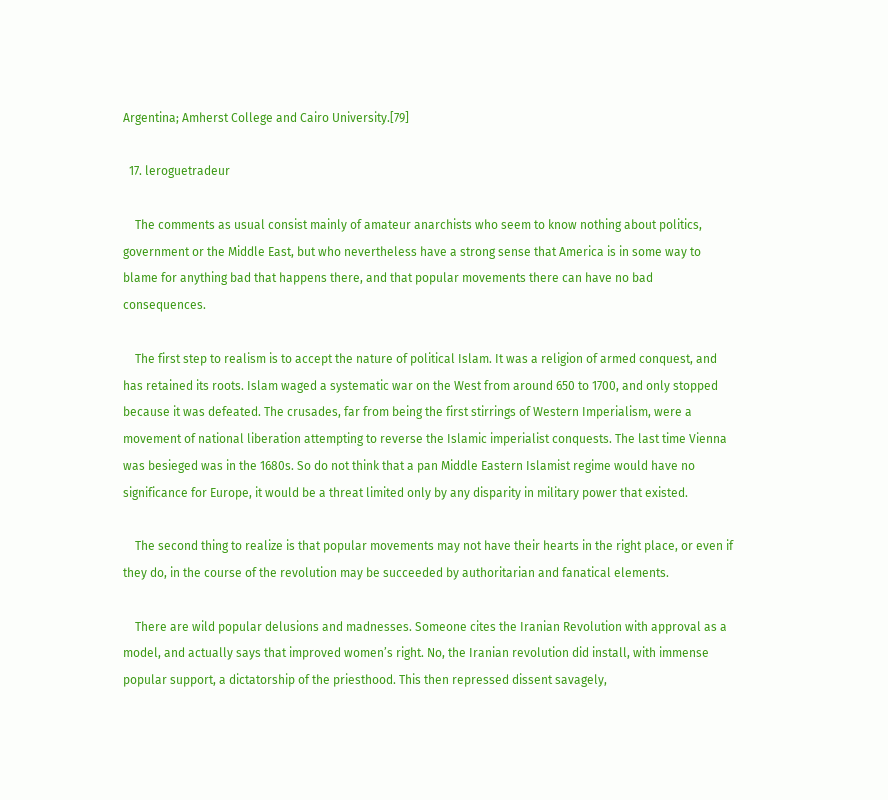Argentina; Amherst College and Cairo University.[79]

  17. leroguetradeur

    The comments as usual consist mainly of amateur anarchists who seem to know nothing about politics, government or the Middle East, but who nevertheless have a strong sense that America is in some way to blame for anything bad that happens there, and that popular movements there can have no bad consequences.

    The first step to realism is to accept the nature of political Islam. It was a religion of armed conquest, and has retained its roots. Islam waged a systematic war on the West from around 650 to 1700, and only stopped because it was defeated. The crusades, far from being the first stirrings of Western Imperialism, were a movement of national liberation attempting to reverse the Islamic imperialist conquests. The last time Vienna was besieged was in the 1680s. So do not think that a pan Middle Eastern Islamist regime would have no significance for Europe, it would be a threat limited only by any disparity in military power that existed.

    The second thing to realize is that popular movements may not have their hearts in the right place, or even if they do, in the course of the revolution may be succeeded by authoritarian and fanatical elements.

    There are wild popular delusions and madnesses. Someone cites the Iranian Revolution with approval as a model, and actually says that improved women’s right. No, the Iranian revolution did install, with immense popular support, a dictatorship of the priesthood. This then repressed dissent savagely,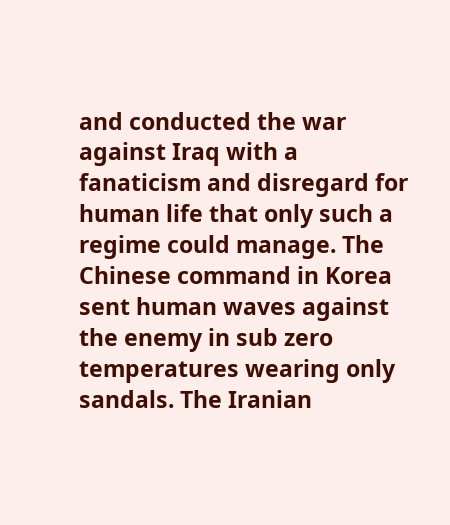and conducted the war against Iraq with a fanaticism and disregard for human life that only such a regime could manage. The Chinese command in Korea sent human waves against the enemy in sub zero temperatures wearing only sandals. The Iranian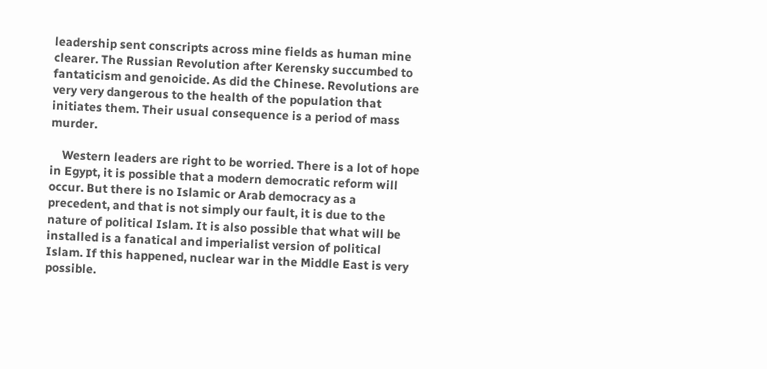leadership sent conscripts across mine fields as human mine clearer. The Russian Revolution after Kerensky succumbed to fantaticism and genoicide. As did the Chinese. Revolutions are very very dangerous to the health of the population that initiates them. Their usual consequence is a period of mass murder.

    Western leaders are right to be worried. There is a lot of hope in Egypt, it is possible that a modern democratic reform will occur. But there is no Islamic or Arab democracy as a precedent, and that is not simply our fault, it is due to the nature of political Islam. It is also possible that what will be installed is a fanatical and imperialist version of political Islam. If this happened, nuclear war in the Middle East is very possible.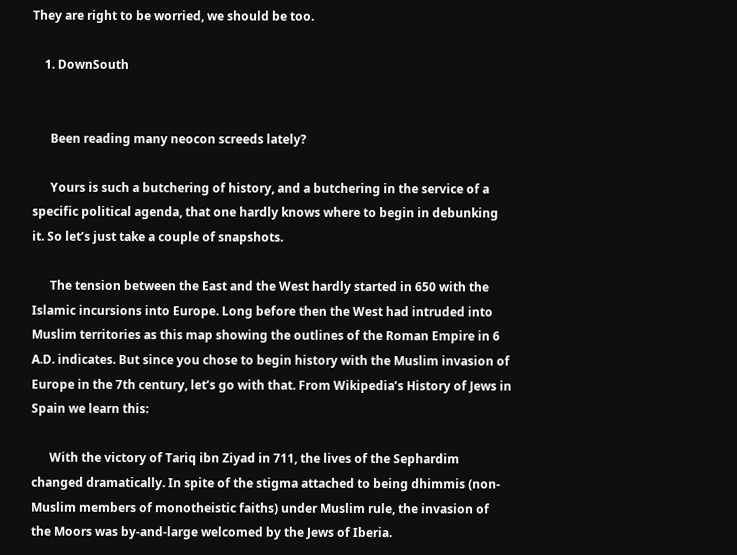They are right to be worried, we should be too.

    1. DownSouth


      Been reading many neocon screeds lately?

      Yours is such a butchering of history, and a butchering in the service of a specific political agenda, that one hardly knows where to begin in debunking it. So let’s just take a couple of snapshots.

      The tension between the East and the West hardly started in 650 with the Islamic incursions into Europe. Long before then the West had intruded into Muslim territories as this map showing the outlines of the Roman Empire in 6 A.D. indicates. But since you chose to begin history with the Muslim invasion of Europe in the 7th century, let’s go with that. From Wikipedia’s History of Jews in Spain we learn this:

      With the victory of Tariq ibn Ziyad in 711, the lives of the Sephardim changed dramatically. In spite of the stigma attached to being dhimmis (non-Muslim members of monotheistic faiths) under Muslim rule, the invasion of the Moors was by-and-large welcomed by the Jews of Iberia.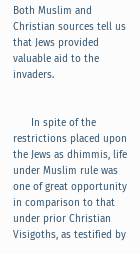Both Muslim and Christian sources tell us that Jews provided valuable aid to the invaders.


      In spite of the restrictions placed upon the Jews as dhimmis, life under Muslim rule was one of great opportunity in comparison to that under prior Christian Visigoths, as testified by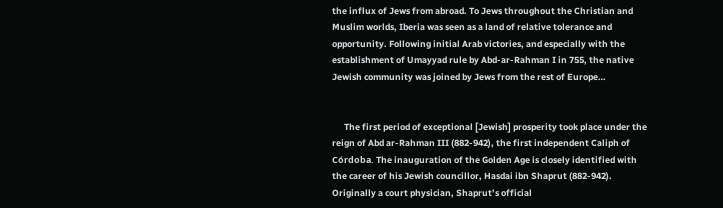the influx of Jews from abroad. To Jews throughout the Christian and Muslim worlds, Iberia was seen as a land of relative tolerance and opportunity. Following initial Arab victories, and especially with the establishment of Umayyad rule by Abd-ar-Rahman I in 755, the native Jewish community was joined by Jews from the rest of Europe…


      The first period of exceptional [Jewish] prosperity took place under the reign of Abd ar-Rahman III (882-942), the first independent Caliph of Córdoba. The inauguration of the Golden Age is closely identified with the career of his Jewish councillor, Hasdai ibn Shaprut (882-942). Originally a court physician, Shaprut’s official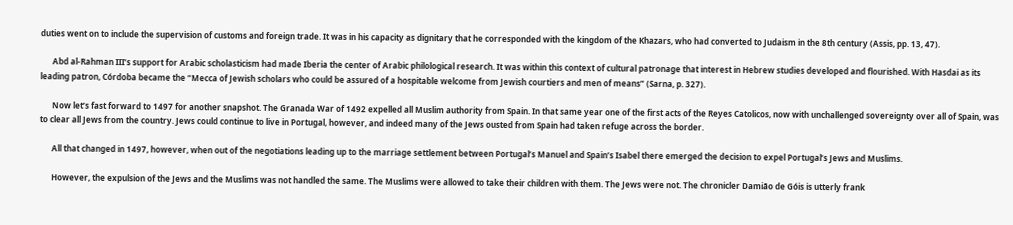duties went on to include the supervision of customs and foreign trade. It was in his capacity as dignitary that he corresponded with the kingdom of the Khazars, who had converted to Judaism in the 8th century (Assis, pp. 13, 47).

      Abd al-Rahman III’s support for Arabic scholasticism had made Iberia the center of Arabic philological research. It was within this context of cultural patronage that interest in Hebrew studies developed and flourished. With Hasdai as its leading patron, Córdoba became the “Mecca of Jewish scholars who could be assured of a hospitable welcome from Jewish courtiers and men of means” (Sarna, p. 327).

      Now let’s fast forward to 1497 for another snapshot. The Granada War of 1492 expelled all Muslim authority from Spain. In that same year one of the first acts of the Reyes Catolicos, now with unchallenged sovereignty over all of Spain, was to clear all Jews from the country. Jews could continue to live in Portugal, however, and indeed many of the Jews ousted from Spain had taken refuge across the border.

      All that changed in 1497, however, when out of the negotiations leading up to the marriage settlement between Portugal’s Manuel and Spain’s Isabel there emerged the decision to expel Portugal’s Jews and Muslims.

      However, the expulsion of the Jews and the Muslims was not handled the same. The Muslims were allowed to take their children with them. The Jews were not. The chronicler Damião de Góis is utterly frank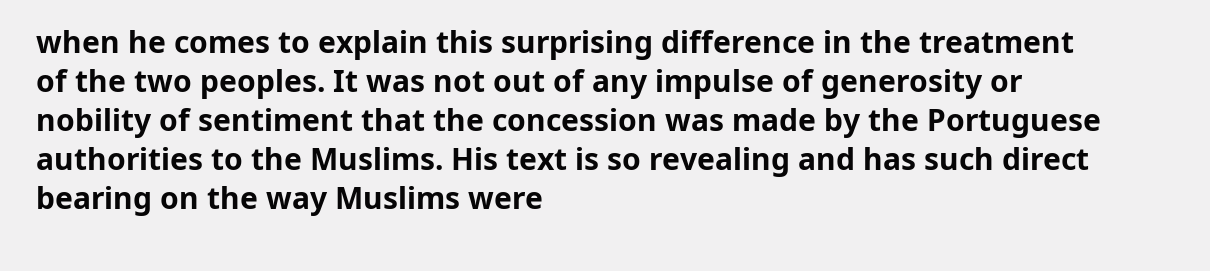when he comes to explain this surprising difference in the treatment of the two peoples. It was not out of any impulse of generosity or nobility of sentiment that the concession was made by the Portuguese authorities to the Muslims. His text is so revealing and has such direct bearing on the way Muslims were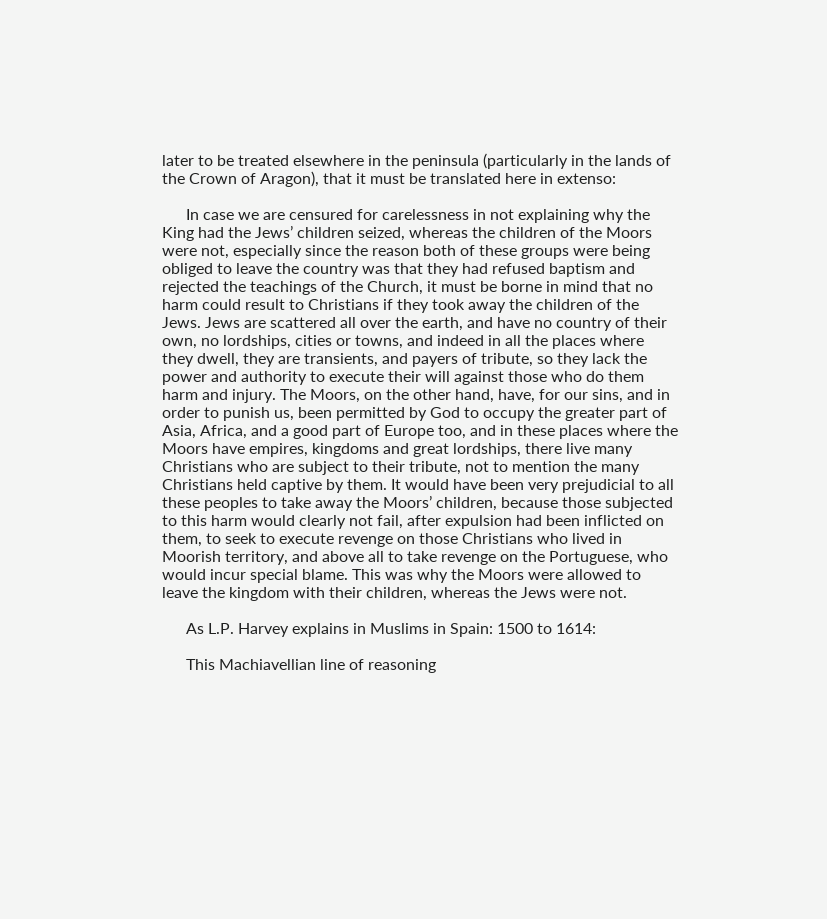later to be treated elsewhere in the peninsula (particularly in the lands of the Crown of Aragon), that it must be translated here in extenso:

      In case we are censured for carelessness in not explaining why the King had the Jews’ children seized, whereas the children of the Moors were not, especially since the reason both of these groups were being obliged to leave the country was that they had refused baptism and rejected the teachings of the Church, it must be borne in mind that no harm could result to Christians if they took away the children of the Jews. Jews are scattered all over the earth, and have no country of their own, no lordships, cities or towns, and indeed in all the places where they dwell, they are transients, and payers of tribute, so they lack the power and authority to execute their will against those who do them harm and injury. The Moors, on the other hand, have, for our sins, and in order to punish us, been permitted by God to occupy the greater part of Asia, Africa, and a good part of Europe too, and in these places where the Moors have empires, kingdoms and great lordships, there live many Christians who are subject to their tribute, not to mention the many Christians held captive by them. It would have been very prejudicial to all these peoples to take away the Moors’ children, because those subjected to this harm would clearly not fail, after expulsion had been inflicted on them, to seek to execute revenge on those Christians who lived in Moorish territory, and above all to take revenge on the Portuguese, who would incur special blame. This was why the Moors were allowed to leave the kingdom with their children, whereas the Jews were not.

      As L.P. Harvey explains in Muslims in Spain: 1500 to 1614:

      This Machiavellian line of reasoning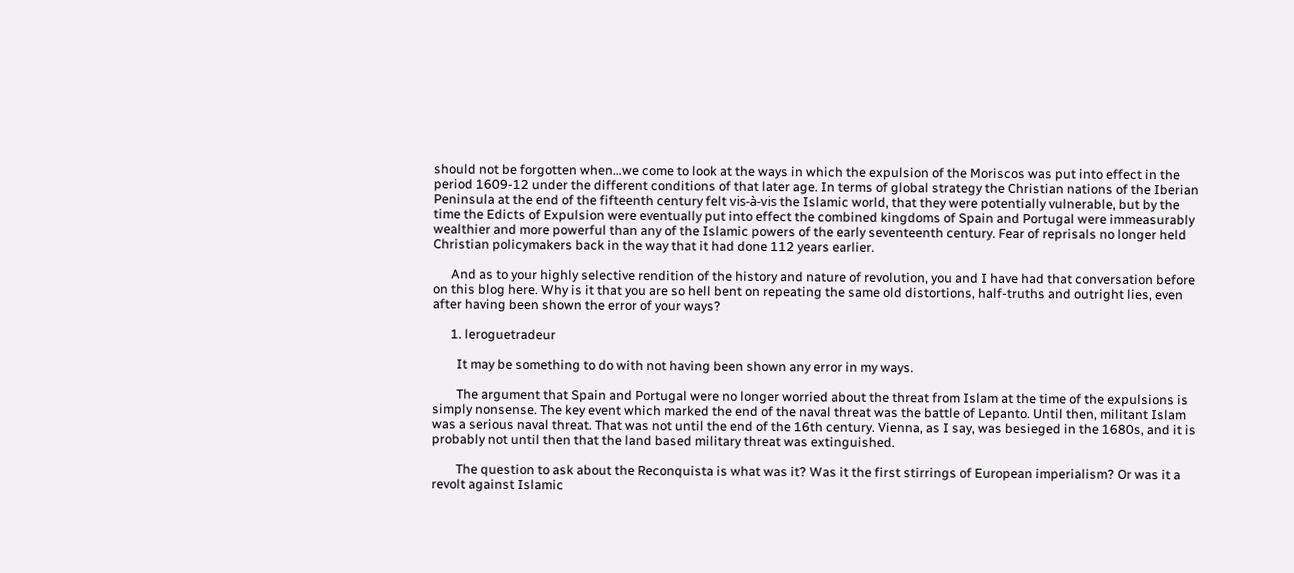should not be forgotten when…we come to look at the ways in which the expulsion of the Moriscos was put into effect in the period 1609-12 under the different conditions of that later age. In terms of global strategy the Christian nations of the Iberian Peninsula at the end of the fifteenth century felt vis-à-vis the Islamic world, that they were potentially vulnerable, but by the time the Edicts of Expulsion were eventually put into effect the combined kingdoms of Spain and Portugal were immeasurably wealthier and more powerful than any of the Islamic powers of the early seventeenth century. Fear of reprisals no longer held Christian policymakers back in the way that it had done 112 years earlier.

      And as to your highly selective rendition of the history and nature of revolution, you and I have had that conversation before on this blog here. Why is it that you are so hell bent on repeating the same old distortions, half-truths and outright lies, even after having been shown the error of your ways?

      1. leroguetradeur

        It may be something to do with not having been shown any error in my ways.

        The argument that Spain and Portugal were no longer worried about the threat from Islam at the time of the expulsions is simply nonsense. The key event which marked the end of the naval threat was the battle of Lepanto. Until then, militant Islam was a serious naval threat. That was not until the end of the 16th century. Vienna, as I say, was besieged in the 1680s, and it is probably not until then that the land based military threat was extinguished.

        The question to ask about the Reconquista is what was it? Was it the first stirrings of European imperialism? Or was it a revolt against Islamic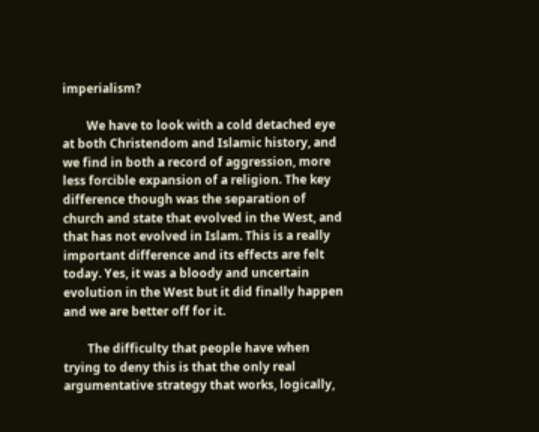imperialism?

        We have to look with a cold detached eye at both Christendom and Islamic history, and we find in both a record of aggression, more less forcible expansion of a religion. The key difference though was the separation of church and state that evolved in the West, and that has not evolved in Islam. This is a really important difference and its effects are felt today. Yes, it was a bloody and uncertain evolution in the West but it did finally happen and we are better off for it.

        The difficulty that people have when trying to deny this is that the only real argumentative strategy that works, logically,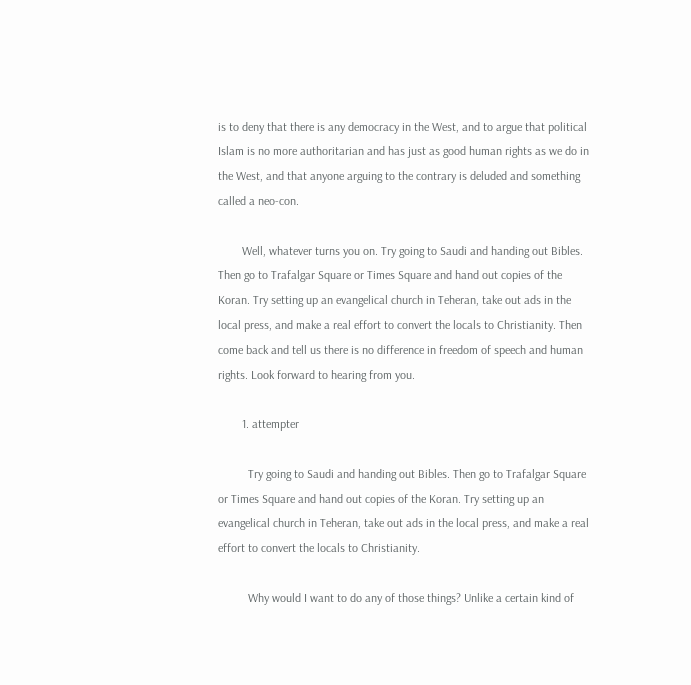is to deny that there is any democracy in the West, and to argue that political Islam is no more authoritarian and has just as good human rights as we do in the West, and that anyone arguing to the contrary is deluded and something called a neo-con.

        Well, whatever turns you on. Try going to Saudi and handing out Bibles. Then go to Trafalgar Square or Times Square and hand out copies of the Koran. Try setting up an evangelical church in Teheran, take out ads in the local press, and make a real effort to convert the locals to Christianity. Then come back and tell us there is no difference in freedom of speech and human rights. Look forward to hearing from you.

        1. attempter

          Try going to Saudi and handing out Bibles. Then go to Trafalgar Square or Times Square and hand out copies of the Koran. Try setting up an evangelical church in Teheran, take out ads in the local press, and make a real effort to convert the locals to Christianity.

          Why would I want to do any of those things? Unlike a certain kind of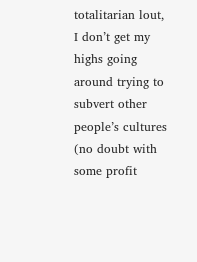totalitarian lout, I don’t get my highs going around trying to subvert other people’s cultures (no doubt with some profit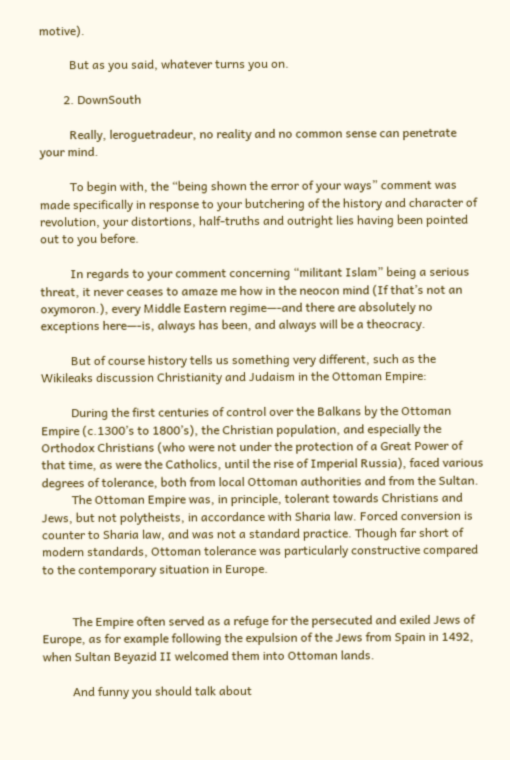motive).

          But as you said, whatever turns you on.

        2. DownSouth

          Really, leroguetradeur, no reality and no common sense can penetrate your mind.

          To begin with, the “being shown the error of your ways” comment was made specifically in response to your butchering of the history and character of revolution, your distortions, half-truths and outright lies having been pointed out to you before.

          In regards to your comment concerning “militant Islam” being a serious threat, it never ceases to amaze me how in the neocon mind (If that’s not an oxymoron.), every Middle Eastern regime—-and there are absolutely no exceptions here—-is, always has been, and always will be a theocracy.

          But of course history tells us something very different, such as the Wikileaks discussion Christianity and Judaism in the Ottoman Empire:

          During the first centuries of control over the Balkans by the Ottoman Empire (c.1300’s to 1800’s), the Christian population, and especially the Orthodox Christians (who were not under the protection of a Great Power of that time, as were the Catholics, until the rise of Imperial Russia), faced various degrees of tolerance, both from local Ottoman authorities and from the Sultan.
          The Ottoman Empire was, in principle, tolerant towards Christians and Jews, but not polytheists, in accordance with Sharia law. Forced conversion is counter to Sharia law, and was not a standard practice. Though far short of modern standards, Ottoman tolerance was particularly constructive compared to the contemporary situation in Europe.


          The Empire often served as a refuge for the persecuted and exiled Jews of Europe, as for example following the expulsion of the Jews from Spain in 1492, when Sultan Beyazid II welcomed them into Ottoman lands.

          And funny you should talk about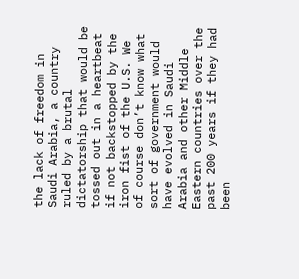the lack of freedom in Saudi Arabia, a country ruled by a brutal dictatorship that would be tossed out in a heartbeat if not backstopped by the iron fist of the U.S. We of course don’t know what sort of government would have evolved in Saudi Arabia and other Middle Eastern countries over the past 200 years if they had been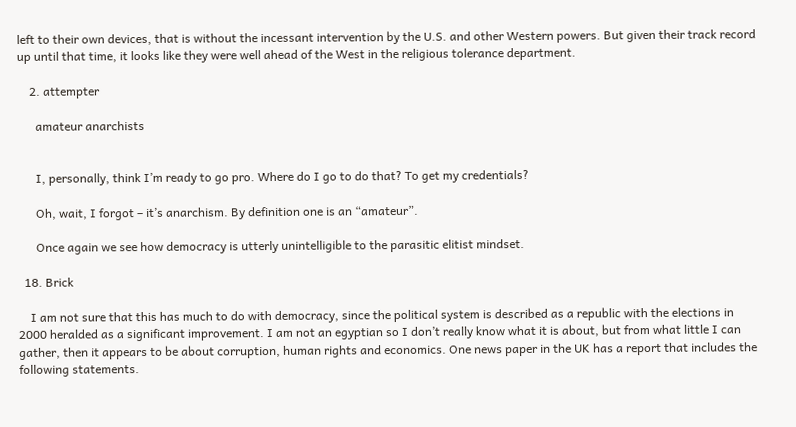left to their own devices, that is without the incessant intervention by the U.S. and other Western powers. But given their track record up until that time, it looks like they were well ahead of the West in the religious tolerance department.

    2. attempter

      amateur anarchists


      I, personally, think I’m ready to go pro. Where do I go to do that? To get my credentials?

      Oh, wait, I forgot – it’s anarchism. By definition one is an “amateur”.

      Once again we see how democracy is utterly unintelligible to the parasitic elitist mindset.

  18. Brick

    I am not sure that this has much to do with democracy, since the political system is described as a republic with the elections in 2000 heralded as a significant improvement. I am not an egyptian so I don’t really know what it is about, but from what little I can gather, then it appears to be about corruption, human rights and economics. One news paper in the UK has a report that includes the following statements.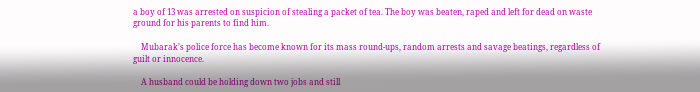a boy of 13 was arrested on suspicion of stealing a packet of tea. The boy was beaten, raped and left for dead on waste ground for his parents to find him.

    Mubarak’s police force has become known for its mass round-ups, random arrests and savage beatings, regardless of guilt or innocence.

    A husband could be holding down two jobs and still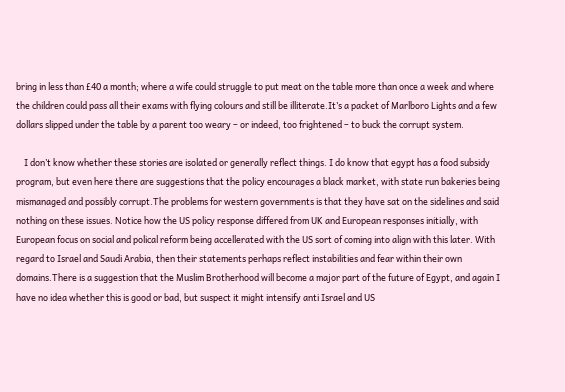bring in less than £40 a month; where a wife could struggle to put meat on the table more than once a week and where the children could pass all their exams with flying colours and still be illiterate.It’s a packet of Marlboro Lights and a few dollars slipped under the table by a parent too weary – or indeed, too frightened – to buck the corrupt system.

    I don’t know whether these stories are isolated or generally reflect things. I do know that egypt has a food subsidy program, but even here there are suggestions that the policy encourages a black market, with state run bakeries being mismanaged and possibly corrupt.The problems for western governments is that they have sat on the sidelines and said nothing on these issues. Notice how the US policy response differed from UK and European responses initially, with European focus on social and polical reform being accellerated with the US sort of coming into align with this later. With regard to Israel and Saudi Arabia, then their statements perhaps reflect instabilities and fear within their own domains.There is a suggestion that the Muslim Brotherhood will become a major part of the future of Egypt, and again I have no idea whether this is good or bad, but suspect it might intensify anti Israel and US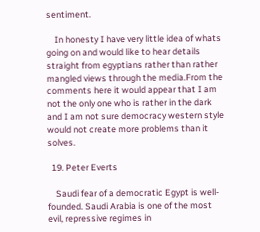sentiment.

    In honesty I have very little idea of whats going on and would like to hear details straight from egyptians rather than rather mangled views through the media.From the comments here it would appear that I am not the only one who is rather in the dark and I am not sure democracy western style would not create more problems than it solves.

  19. Peter Everts

    Saudi fear of a democratic Egypt is well-founded. Saudi Arabia is one of the most evil, repressive regimes in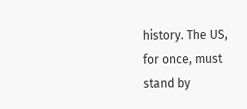history. The US, for once, must stand by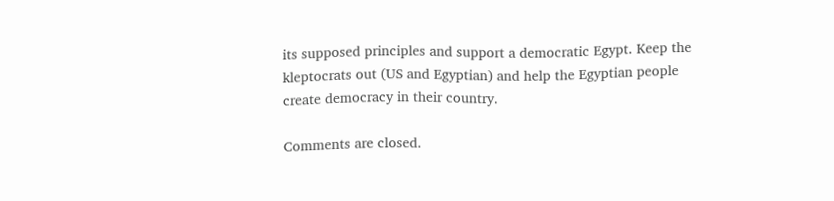its supposed principles and support a democratic Egypt. Keep the kleptocrats out (US and Egyptian) and help the Egyptian people create democracy in their country.

Comments are closed.